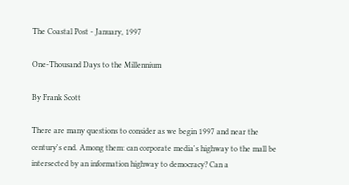The Coastal Post - January, 1997

One-Thousand Days to the Millennium

By Frank Scott

There are many questions to consider as we begin 1997 and near the century's end. Among them: can corporate media's highway to the mall be intersected by an information highway to democracy? Can a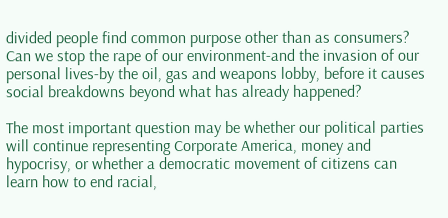divided people find common purpose other than as consumers? Can we stop the rape of our environment-and the invasion of our personal lives-by the oil, gas and weapons lobby, before it causes social breakdowns beyond what has already happened?

The most important question may be whether our political parties will continue representing Corporate America, money and hypocrisy, or whether a democratic movement of citizens can learn how to end racial,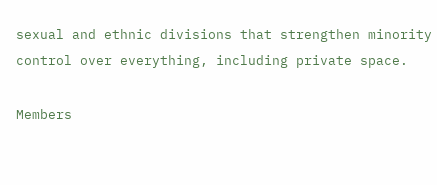sexual and ethnic divisions that strengthen minority control over everything, including private space.

Members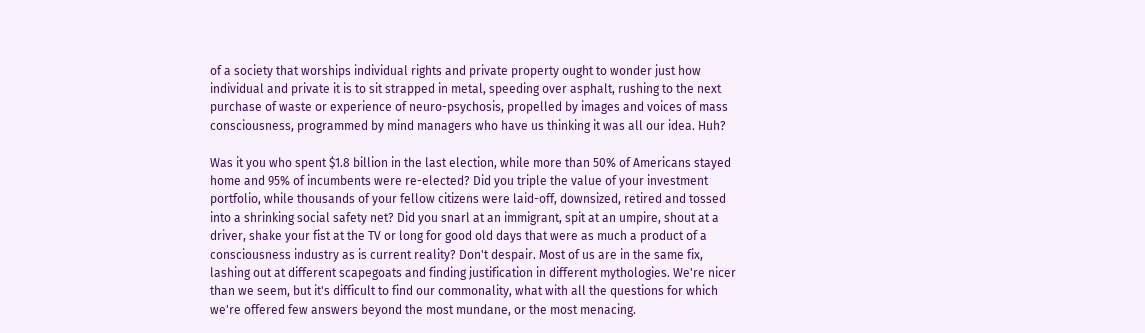of a society that worships individual rights and private property ought to wonder just how individual and private it is to sit strapped in metal, speeding over asphalt, rushing to the next purchase of waste or experience of neuro-psychosis, propelled by images and voices of mass consciousness, programmed by mind managers who have us thinking it was all our idea. Huh?

Was it you who spent $1.8 billion in the last election, while more than 50% of Americans stayed home and 95% of incumbents were re-elected? Did you triple the value of your investment portfolio, while thousands of your fellow citizens were laid-off, downsized, retired and tossed into a shrinking social safety net? Did you snarl at an immigrant, spit at an umpire, shout at a driver, shake your fist at the TV or long for good old days that were as much a product of a consciousness industry as is current reality? Don't despair. Most of us are in the same fix, lashing out at different scapegoats and finding justification in different mythologies. We're nicer than we seem, but it's difficult to find our commonality, what with all the questions for which we're offered few answers beyond the most mundane, or the most menacing.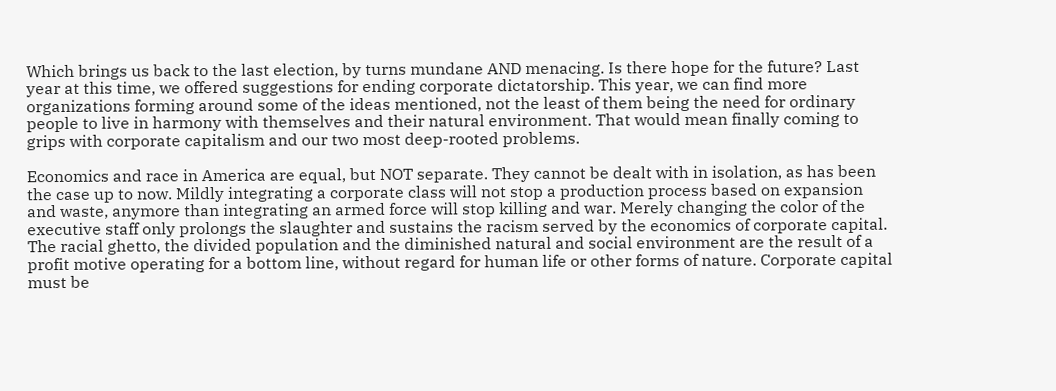Which brings us back to the last election, by turns mundane AND menacing. Is there hope for the future? Last year at this time, we offered suggestions for ending corporate dictatorship. This year, we can find more organizations forming around some of the ideas mentioned, not the least of them being the need for ordinary people to live in harmony with themselves and their natural environment. That would mean finally coming to grips with corporate capitalism and our two most deep-rooted problems.

Economics and race in America are equal, but NOT separate. They cannot be dealt with in isolation, as has been the case up to now. Mildly integrating a corporate class will not stop a production process based on expansion and waste, anymore than integrating an armed force will stop killing and war. Merely changing the color of the executive staff only prolongs the slaughter and sustains the racism served by the economics of corporate capital. The racial ghetto, the divided population and the diminished natural and social environment are the result of a profit motive operating for a bottom line, without regard for human life or other forms of nature. Corporate capital must be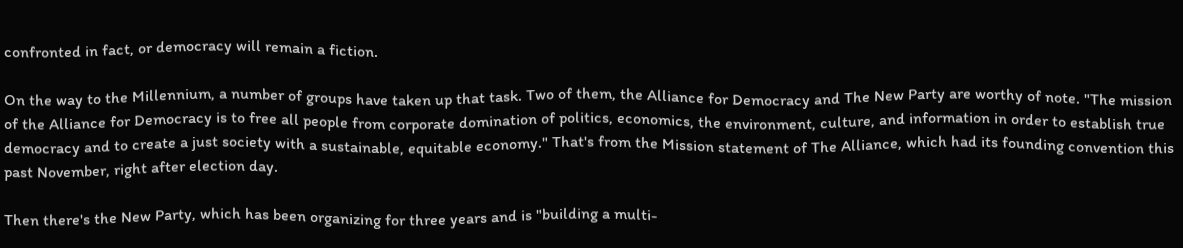confronted in fact, or democracy will remain a fiction.

On the way to the Millennium, a number of groups have taken up that task. Two of them, the Alliance for Democracy and The New Party are worthy of note. "The mission of the Alliance for Democracy is to free all people from corporate domination of politics, economics, the environment, culture, and information in order to establish true democracy and to create a just society with a sustainable, equitable economy." That's from the Mission statement of The Alliance, which had its founding convention this past November, right after election day.

Then there's the New Party, which has been organizing for three years and is "building a multi-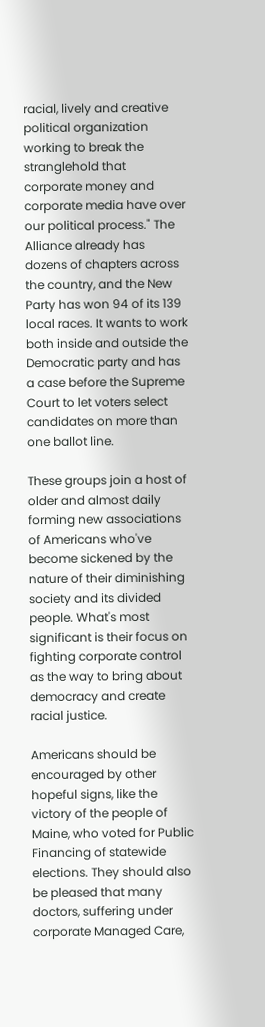racial, lively and creative political organization working to break the stranglehold that corporate money and corporate media have over our political process." The Alliance already has dozens of chapters across the country, and the New Party has won 94 of its 139 local races. It wants to work both inside and outside the Democratic party and has a case before the Supreme Court to let voters select candidates on more than one ballot line.

These groups join a host of older and almost daily forming new associations of Americans who've become sickened by the nature of their diminishing society and its divided people. What's most significant is their focus on fighting corporate control as the way to bring about democracy and create racial justice.

Americans should be encouraged by other hopeful signs, like the victory of the people of Maine, who voted for Public Financing of statewide elections. They should also be pleased that many doctors, suffering under corporate Managed Care,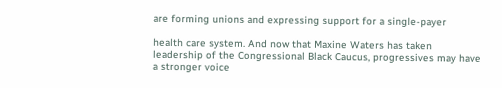are forming unions and expressing support for a single-payer

health care system. And now that Maxine Waters has taken leadership of the Congressional Black Caucus, progressives may have a stronger voice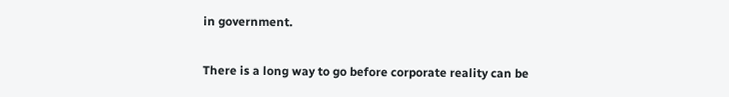in government.

There is a long way to go before corporate reality can be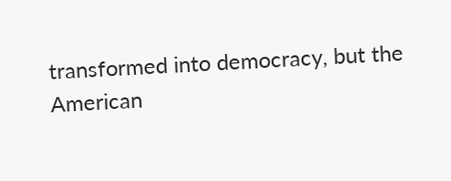transformed into democracy, but the American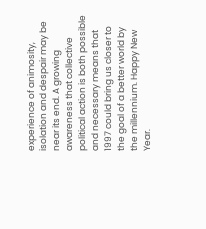experience of animosity, isolation and despair may be near its end. A growing awareness that collective political action is both possible and necessary means that 1997 could bring us closer to the goal of a better world by the millennium. Happy New Year.